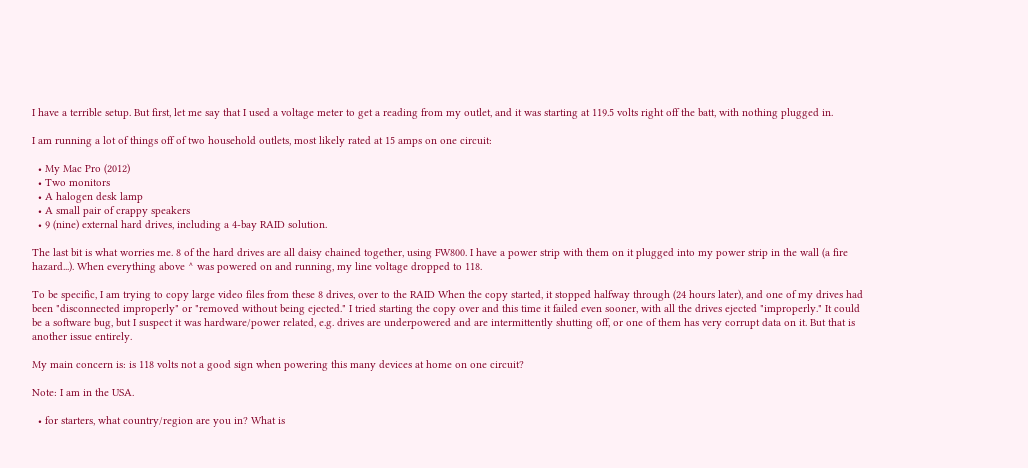I have a terrible setup. But first, let me say that I used a voltage meter to get a reading from my outlet, and it was starting at 119.5 volts right off the batt, with nothing plugged in.

I am running a lot of things off of two household outlets, most likely rated at 15 amps on one circuit:

  • My Mac Pro (2012)
  • Two monitors
  • A halogen desk lamp
  • A small pair of crappy speakers
  • 9 (nine) external hard drives, including a 4-bay RAID solution.

The last bit is what worries me. 8 of the hard drives are all daisy chained together, using FW800. I have a power strip with them on it plugged into my power strip in the wall (a fire hazard...). When everything above ^ was powered on and running, my line voltage dropped to 118.

To be specific, I am trying to copy large video files from these 8 drives, over to the RAID When the copy started, it stopped halfway through (24 hours later), and one of my drives had been "disconnected improperly" or "removed without being ejected." I tried starting the copy over and this time it failed even sooner, with all the drives ejected "improperly." It could be a software bug, but I suspect it was hardware/power related, e.g. drives are underpowered and are intermittently shutting off, or one of them has very corrupt data on it. But that is another issue entirely.

My main concern is: is 118 volts not a good sign when powering this many devices at home on one circuit?

Note: I am in the USA.

  • for starters, what country/region are you in? What is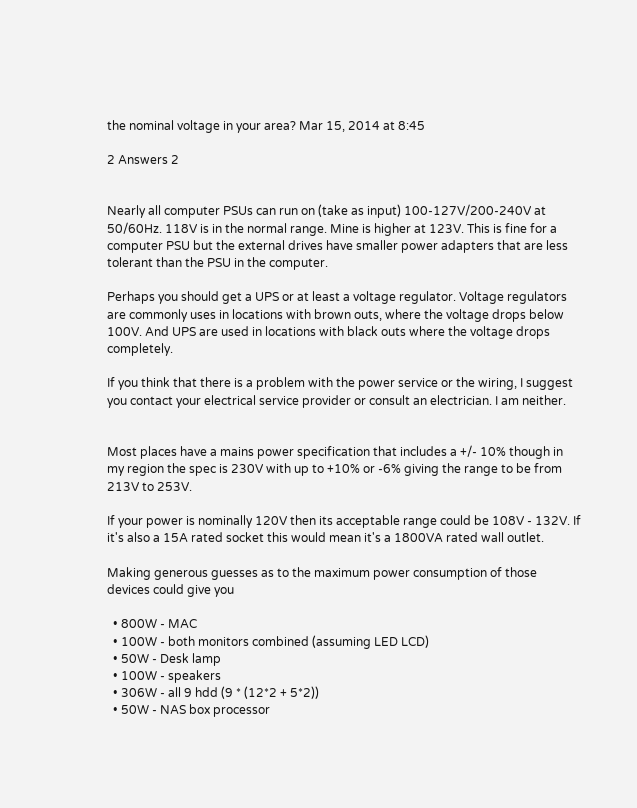the nominal voltage in your area? Mar 15, 2014 at 8:45

2 Answers 2


Nearly all computer PSUs can run on (take as input) 100-127V/200-240V at 50/60Hz. 118V is in the normal range. Mine is higher at 123V. This is fine for a computer PSU but the external drives have smaller power adapters that are less tolerant than the PSU in the computer.

Perhaps you should get a UPS or at least a voltage regulator. Voltage regulators are commonly uses in locations with brown outs, where the voltage drops below 100V. And UPS are used in locations with black outs where the voltage drops completely.

If you think that there is a problem with the power service or the wiring, I suggest you contact your electrical service provider or consult an electrician. I am neither.


Most places have a mains power specification that includes a +/- 10% though in my region the spec is 230V with up to +10% or -6% giving the range to be from 213V to 253V.

If your power is nominally 120V then its acceptable range could be 108V - 132V. If it's also a 15A rated socket this would mean it's a 1800VA rated wall outlet.

Making generous guesses as to the maximum power consumption of those devices could give you

  • 800W - MAC
  • 100W - both monitors combined (assuming LED LCD)
  • 50W - Desk lamp
  • 100W - speakers
  • 306W - all 9 hdd (9 * (12*2 + 5*2))
  • 50W - NAS box processor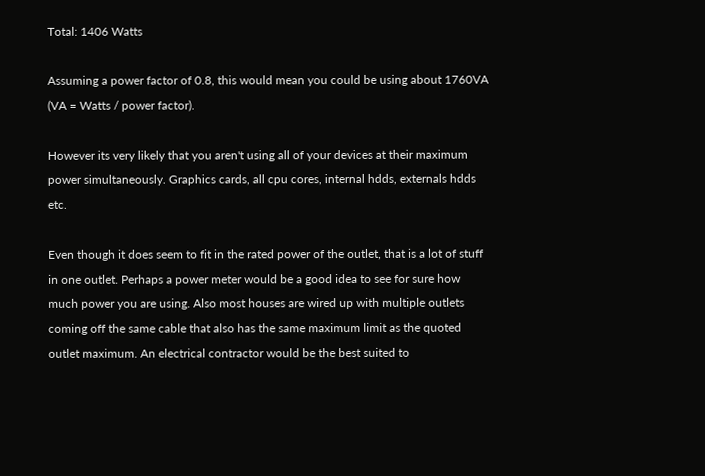Total: 1406 Watts

Assuming a power factor of 0.8, this would mean you could be using about 1760VA (VA = Watts / power factor).

However its very likely that you aren't using all of your devices at their maximum power simultaneously. Graphics cards, all cpu cores, internal hdds, externals hdds etc.

Even though it does seem to fit in the rated power of the outlet, that is a lot of stuff in one outlet. Perhaps a power meter would be a good idea to see for sure how much power you are using. Also most houses are wired up with multiple outlets coming off the same cable that also has the same maximum limit as the quoted outlet maximum. An electrical contractor would be the best suited to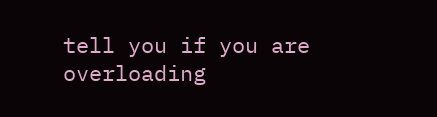tell you if you are overloading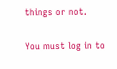things or not.

You must log in to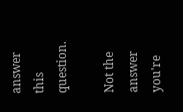answer this question.

Not the answer you're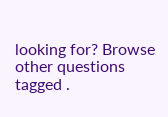looking for? Browse other questions tagged .